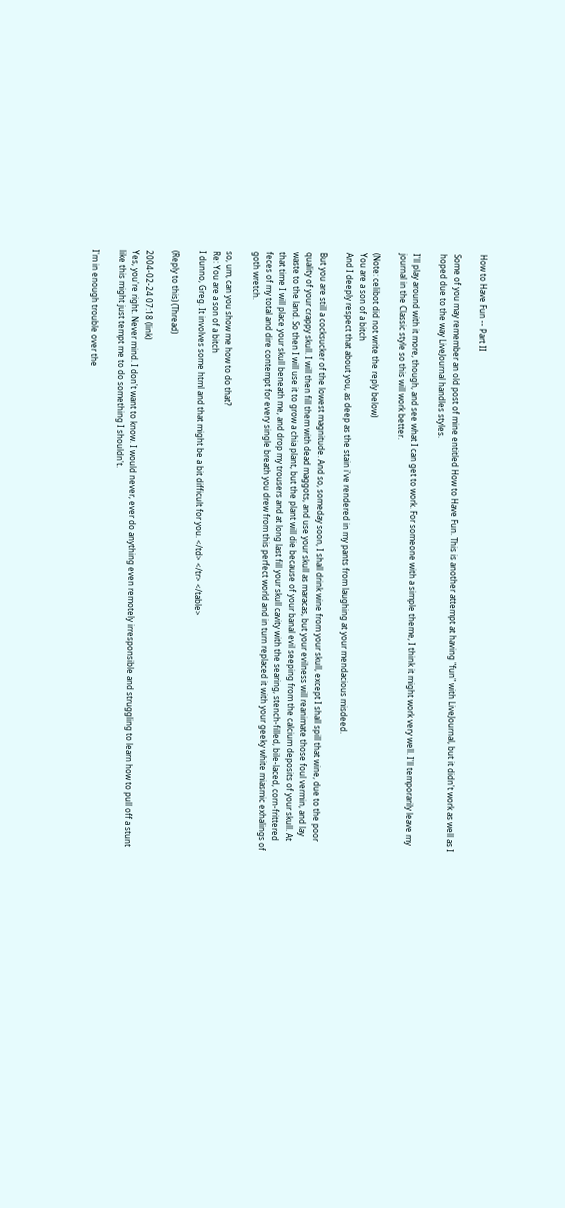How to Have Fun -- Part II

Some of you may remember an old post of mine entitled How to Have Fun. This is another attempt at having "fun" with LiveJournal, but it didn't work as well as I hoped due to the way LiveJournal handles styles.

I'll play around with it more, though, and see what I can get to work. For someone with a simple theme, I think it might work very well. I'll temporarily leave my journal in the Classic style so this will work better.

(Note: celibot did not write the reply below)
You are a son of a bitch
And I deeply respect that about you, as deep as the stain i've rendered in my pants from laughing at your mendacious misdeed.

But you are still a cocksucker of the lowest magnitude. And so, someday soon, I shall drink wine from your skull, except I shall spill that wine, due to the poor quality of your crappy skull. I will then fill them with dead maggots, and use your skull as maracas, but your evilness will reanimate those foul vermin, and lay waste to the land. So then I will use it to grow a chia plant, but the plant will die because of your banal evil seeping from the calcium deposits of your skull. At that time I will place your skull beneath me, and drop my trousers and at long last fill your skull cavity with the searing, stench-filled, bile-laced, corn-frittered feces of my total and dire contempt for every single breath you drew from this perfect world and in turn replaced it with your geeky white miasmic exhalings of goth wretch.

so, um, can you show me how to do that?
Re: You are a son of a bitch
I dunno, Greg. It involves some html and that might be a bit difficult for you. </td> </tr> </table>

(Reply to this) (Thread)

2004-02-24 07:18 (link)
Yes, you're right. Never mind. I don't want to know. I would never, ever do anything even remotely irresponsible and struggling to learn how to pull off a stunt like this might just tempt me to do something I shouldn't.

I'm in enough trouble over the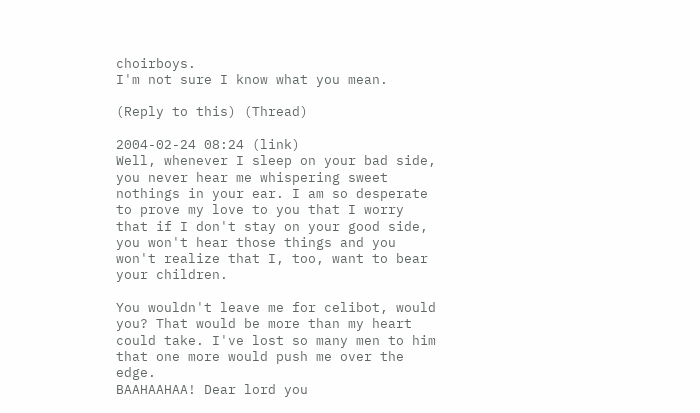choirboys.
I'm not sure I know what you mean.

(Reply to this) (Thread)

2004-02-24 08:24 (link)
Well, whenever I sleep on your bad side, you never hear me whispering sweet nothings in your ear. I am so desperate to prove my love to you that I worry that if I don't stay on your good side, you won't hear those things and you won't realize that I, too, want to bear your children.

You wouldn't leave me for celibot, would you? That would be more than my heart could take. I've lost so many men to him that one more would push me over the edge.
BAAHAAHAA! Dear lord you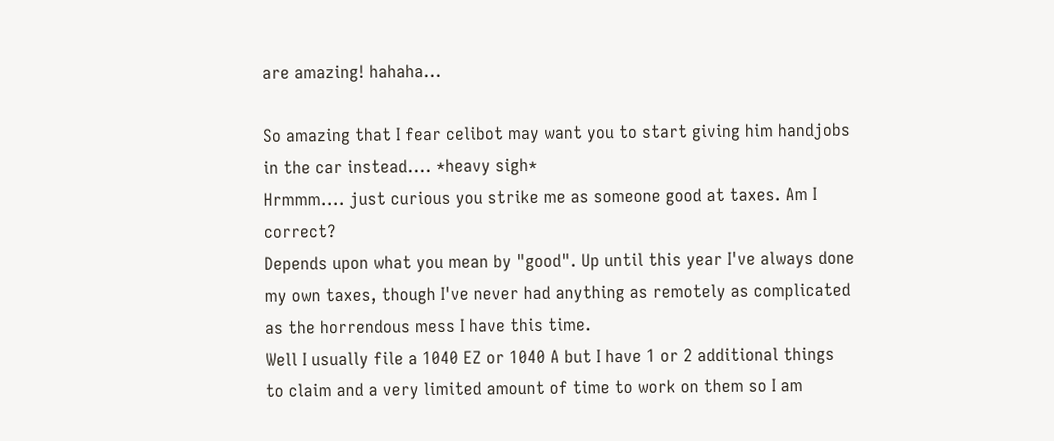are amazing! hahaha...

So amazing that I fear celibot may want you to start giving him handjobs in the car instead.... *heavy sigh*
Hrmmm.... just curious you strike me as someone good at taxes. Am I correct?
Depends upon what you mean by "good". Up until this year I've always done my own taxes, though I've never had anything as remotely as complicated as the horrendous mess I have this time.
Well I usually file a 1040 EZ or 1040 A but I have 1 or 2 additional things to claim and a very limited amount of time to work on them so I am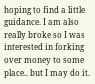hoping to find a little guidance. I am also really broke so I was interested in forking over money to some place.. but I may do it.